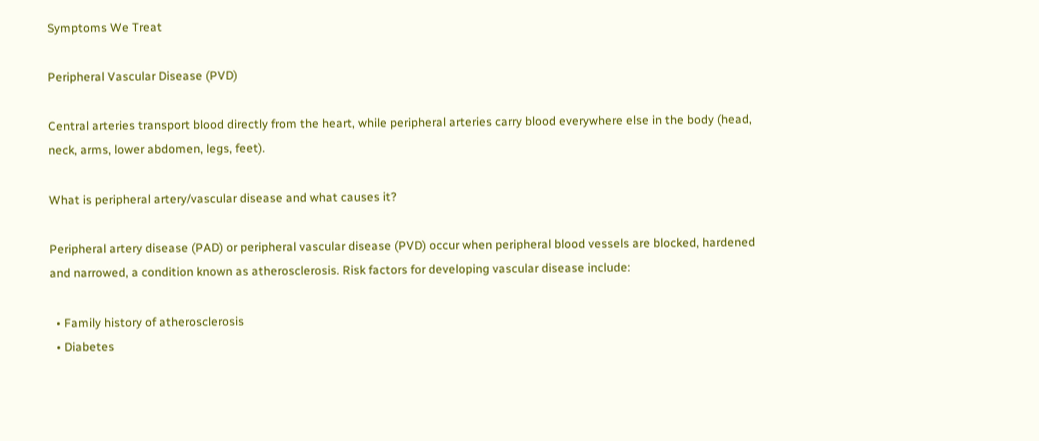Symptoms We Treat

Peripheral Vascular Disease (PVD)

Central arteries transport blood directly from the heart, while peripheral arteries carry blood everywhere else in the body (head, neck, arms, lower abdomen, legs, feet).

What is peripheral artery/vascular disease and what causes it?

Peripheral artery disease (PAD) or peripheral vascular disease (PVD) occur when peripheral blood vessels are blocked, hardened and narrowed, a condition known as atherosclerosis. Risk factors for developing vascular disease include:

  • Family history of atherosclerosis
  • Diabetes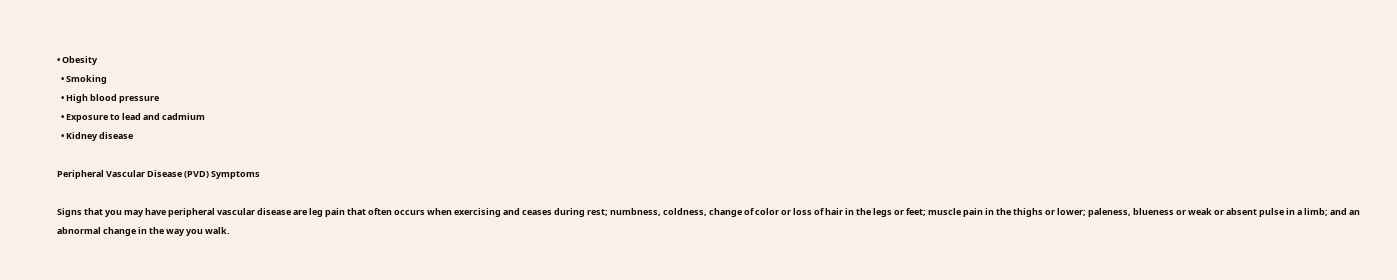• Obesity
  • Smoking
  • High blood pressure
  • Exposure to lead and cadmium
  • Kidney disease

Peripheral Vascular Disease (PVD) Symptoms

Signs that you may have peripheral vascular disease are leg pain that often occurs when exercising and ceases during rest; numbness, coldness, change of color or loss of hair in the legs or feet; muscle pain in the thighs or lower; paleness, blueness or weak or absent pulse in a limb; and an abnormal change in the way you walk.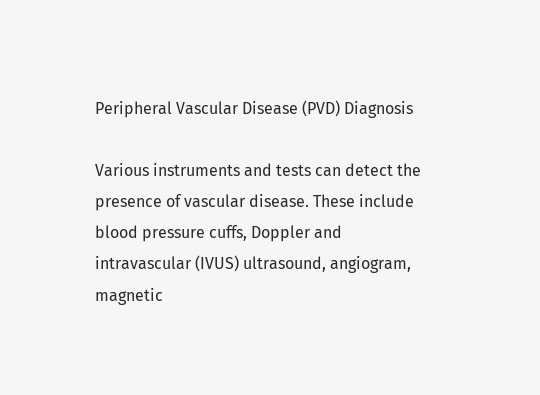Peripheral Vascular Disease (PVD) Diagnosis

Various instruments and tests can detect the presence of vascular disease. These include blood pressure cuffs, Doppler and intravascular (IVUS) ultrasound, angiogram, magnetic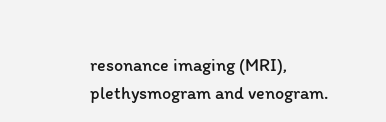resonance imaging (MRI), plethysmogram and venogram.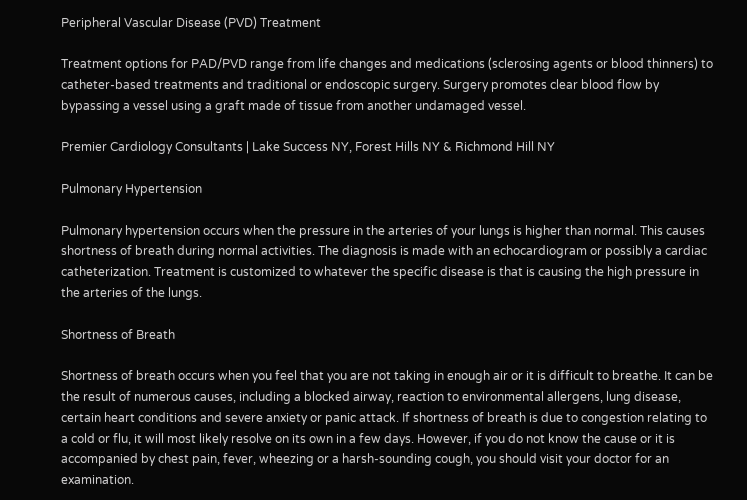Peripheral Vascular Disease (PVD) Treatment

Treatment options for PAD/PVD range from life changes and medications (sclerosing agents or blood thinners) to catheter-based treatments and traditional or endoscopic surgery. Surgery promotes clear blood flow by bypassing a vessel using a graft made of tissue from another undamaged vessel.

Premier Cardiology Consultants | Lake Success NY, Forest Hills NY & Richmond Hill NY

Pulmonary Hypertension

Pulmonary hypertension occurs when the pressure in the arteries of your lungs is higher than normal. This causes shortness of breath during normal activities. The diagnosis is made with an echocardiogram or possibly a cardiac catheterization. Treatment is customized to whatever the specific disease is that is causing the high pressure in the arteries of the lungs.

Shortness of Breath

Shortness of breath occurs when you feel that you are not taking in enough air or it is difficult to breathe. It can be the result of numerous causes, including a blocked airway, reaction to environmental allergens, lung disease, certain heart conditions and severe anxiety or panic attack. If shortness of breath is due to congestion relating to a cold or flu, it will most likely resolve on its own in a few days. However, if you do not know the cause or it is accompanied by chest pain, fever, wheezing or a harsh-sounding cough, you should visit your doctor for an examination.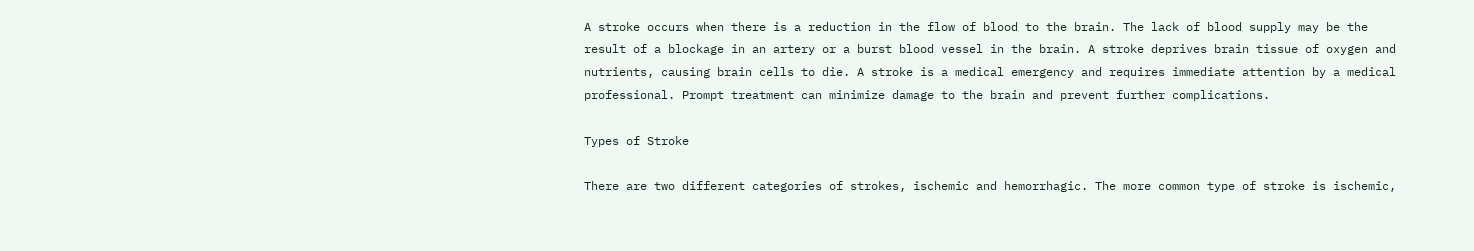A stroke occurs when there is a reduction in the flow of blood to the brain. The lack of blood supply may be the result of a blockage in an artery or a burst blood vessel in the brain. A stroke deprives brain tissue of oxygen and nutrients, causing brain cells to die. A stroke is a medical emergency and requires immediate attention by a medical professional. Prompt treatment can minimize damage to the brain and prevent further complications.

Types of Stroke

There are two different categories of strokes, ischemic and hemorrhagic. The more common type of stroke is ischemic,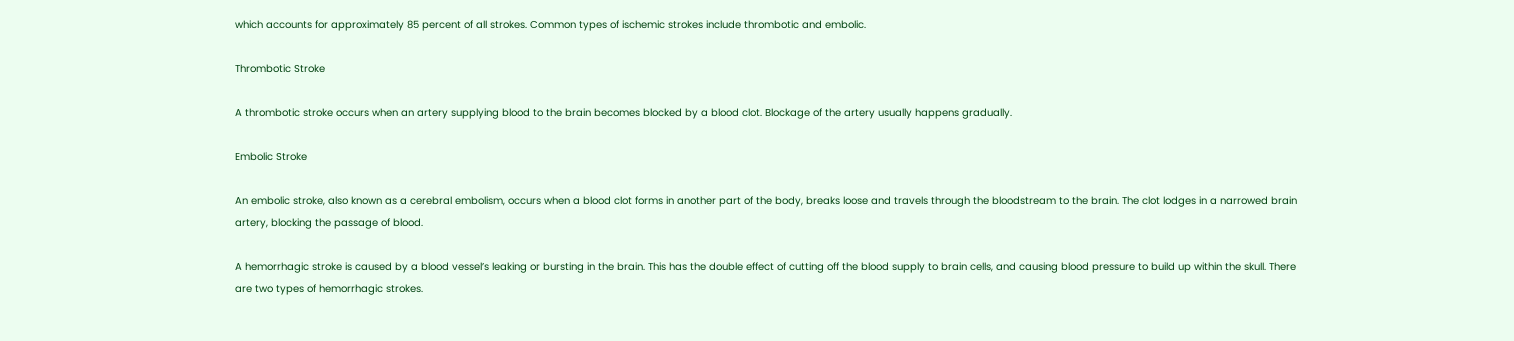which accounts for approximately 85 percent of all strokes. Common types of ischemic strokes include thrombotic and embolic.

Thrombotic Stroke

A thrombotic stroke occurs when an artery supplying blood to the brain becomes blocked by a blood clot. Blockage of the artery usually happens gradually.

Embolic Stroke

An embolic stroke, also known as a cerebral embolism, occurs when a blood clot forms in another part of the body, breaks loose and travels through the bloodstream to the brain. The clot lodges in a narrowed brain artery, blocking the passage of blood.

A hemorrhagic stroke is caused by a blood vessel’s leaking or bursting in the brain. This has the double effect of cutting off the blood supply to brain cells, and causing blood pressure to build up within the skull. There are two types of hemorrhagic strokes.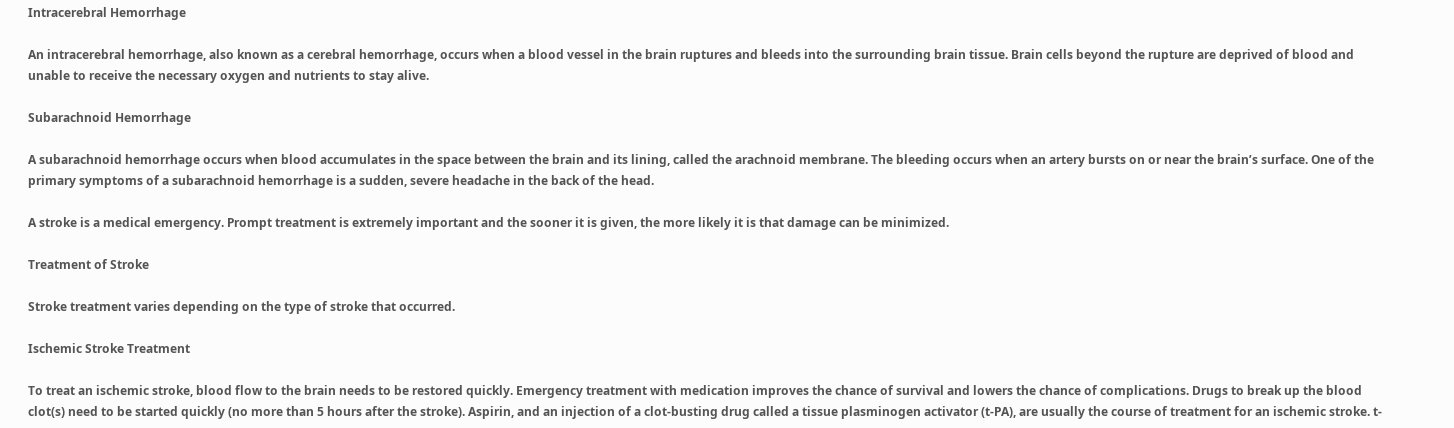Intracerebral Hemorrhage

An intracerebral hemorrhage, also known as a cerebral hemorrhage, occurs when a blood vessel in the brain ruptures and bleeds into the surrounding brain tissue. Brain cells beyond the rupture are deprived of blood and unable to receive the necessary oxygen and nutrients to stay alive.

Subarachnoid Hemorrhage

A subarachnoid hemorrhage occurs when blood accumulates in the space between the brain and its lining, called the arachnoid membrane. The bleeding occurs when an artery bursts on or near the brain’s surface. One of the primary symptoms of a subarachnoid hemorrhage is a sudden, severe headache in the back of the head.

A stroke is a medical emergency. Prompt treatment is extremely important and the sooner it is given, the more likely it is that damage can be minimized.

Treatment of Stroke

Stroke treatment varies depending on the type of stroke that occurred.

Ischemic Stroke Treatment

To treat an ischemic stroke, blood flow to the brain needs to be restored quickly. Emergency treatment with medication improves the chance of survival and lowers the chance of complications. Drugs to break up the blood clot(s) need to be started quickly (no more than 5 hours after the stroke). Aspirin, and an injection of a clot-busting drug called a tissue plasminogen activator (t-PA), are usually the course of treatment for an ischemic stroke. t-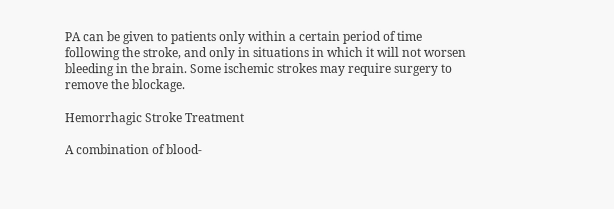PA can be given to patients only within a certain period of time following the stroke, and only in situations in which it will not worsen bleeding in the brain. Some ischemic strokes may require surgery to remove the blockage.

Hemorrhagic Stroke Treatment

A combination of blood-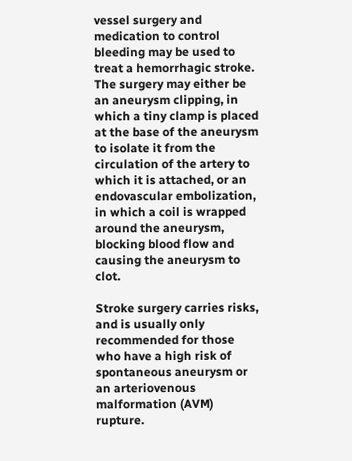vessel surgery and medication to control bleeding may be used to treat a hemorrhagic stroke. The surgery may either be an aneurysm clipping, in which a tiny clamp is placed at the base of the aneurysm to isolate it from the circulation of the artery to which it is attached, or an endovascular embolization, in which a coil is wrapped around the aneurysm, blocking blood flow and causing the aneurysm to clot.

Stroke surgery carries risks, and is usually only recommended for those who have a high risk of spontaneous aneurysm or an arteriovenous malformation (AVM) rupture.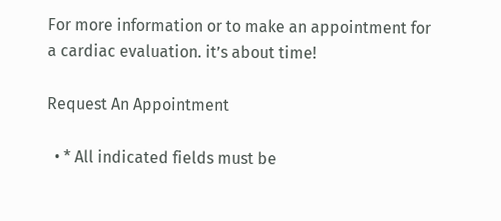For more information or to make an appointment for a cardiac evaluation. it’s about time!

Request An Appointment

  • * All indicated fields must be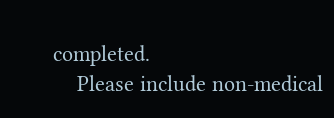completed.
    Please include non-medical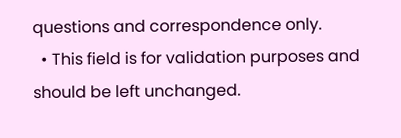questions and correspondence only.
  • This field is for validation purposes and should be left unchanged.